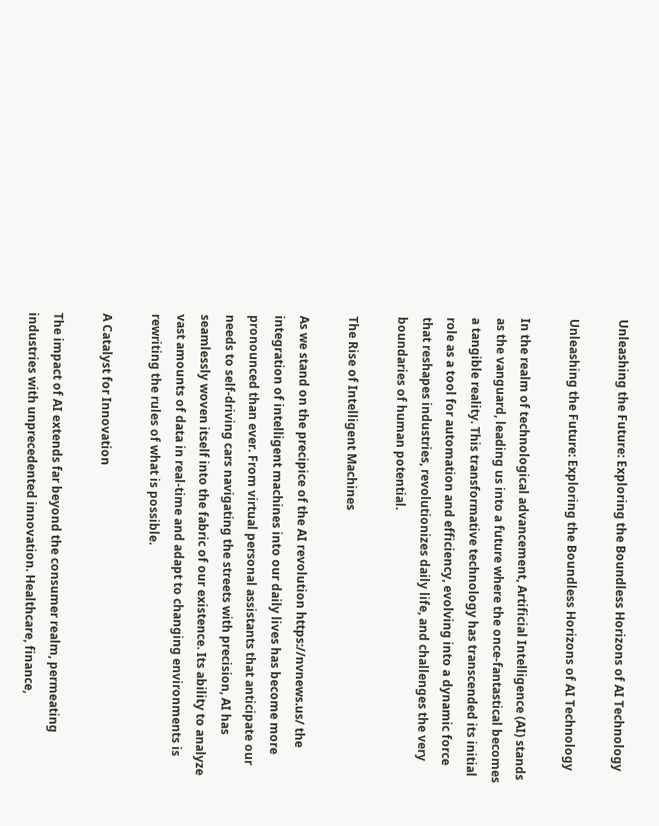Unleashing the Future: Exploring the Boundless Horizons of AI Technology

Unleashing the Future: Exploring the Boundless Horizons of AI Technology

In the realm of technological advancement, Artificial Intelligence (AI) stands as the vanguard, leading us into a future where the once-fantastical becomes a tangible reality. This transformative technology has transcended its initial role as a tool for automation and efficiency, evolving into a dynamic force that reshapes industries, revolutionizes daily life, and challenges the very boundaries of human potential.

The Rise of Intelligent Machines

As we stand on the precipice of the AI revolution https://nvnews.us/ the integration of intelligent machines into our daily lives has become more pronounced than ever. From virtual personal assistants that anticipate our needs to self-driving cars navigating the streets with precision, AI has seamlessly woven itself into the fabric of our existence. Its ability to analyze vast amounts of data in real-time and adapt to changing environments is rewriting the rules of what is possible.

A Catalyst for Innovation

The impact of AI extends far beyond the consumer realm, permeating industries with unprecedented innovation. Healthcare, finance,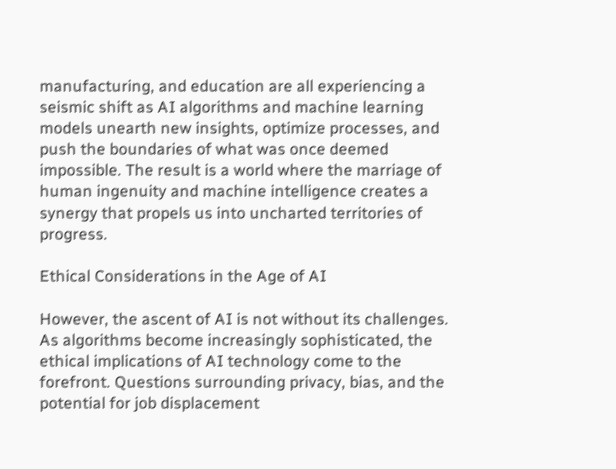manufacturing, and education are all experiencing a seismic shift as AI algorithms and machine learning models unearth new insights, optimize processes, and push the boundaries of what was once deemed impossible. The result is a world where the marriage of human ingenuity and machine intelligence creates a synergy that propels us into uncharted territories of progress.

Ethical Considerations in the Age of AI

However, the ascent of AI is not without its challenges. As algorithms become increasingly sophisticated, the ethical implications of AI technology come to the forefront. Questions surrounding privacy, bias, and the potential for job displacement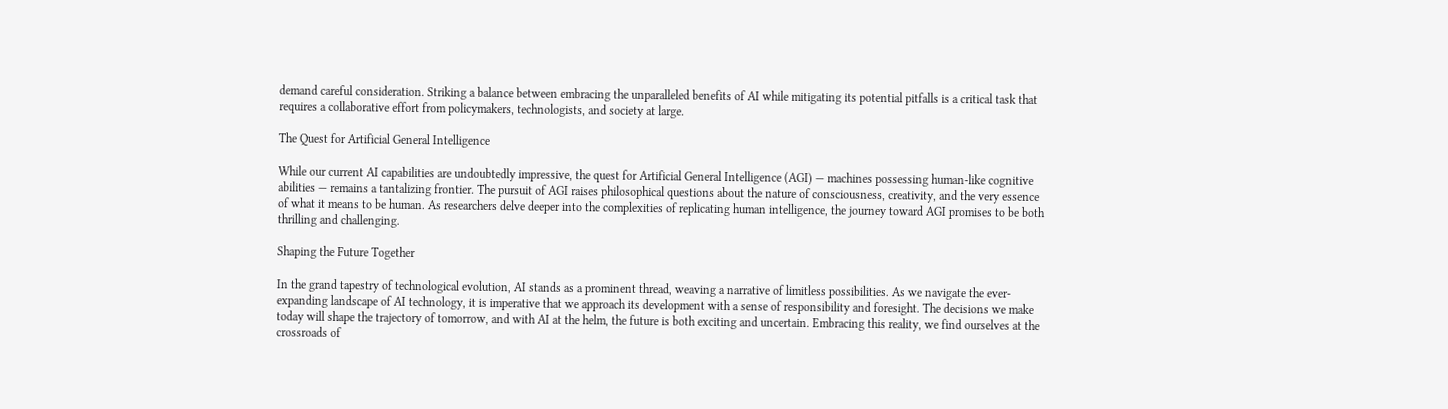demand careful consideration. Striking a balance between embracing the unparalleled benefits of AI while mitigating its potential pitfalls is a critical task that requires a collaborative effort from policymakers, technologists, and society at large.

The Quest for Artificial General Intelligence

While our current AI capabilities are undoubtedly impressive, the quest for Artificial General Intelligence (AGI) — machines possessing human-like cognitive abilities — remains a tantalizing frontier. The pursuit of AGI raises philosophical questions about the nature of consciousness, creativity, and the very essence of what it means to be human. As researchers delve deeper into the complexities of replicating human intelligence, the journey toward AGI promises to be both thrilling and challenging.

Shaping the Future Together

In the grand tapestry of technological evolution, AI stands as a prominent thread, weaving a narrative of limitless possibilities. As we navigate the ever-expanding landscape of AI technology, it is imperative that we approach its development with a sense of responsibility and foresight. The decisions we make today will shape the trajectory of tomorrow, and with AI at the helm, the future is both exciting and uncertain. Embracing this reality, we find ourselves at the crossroads of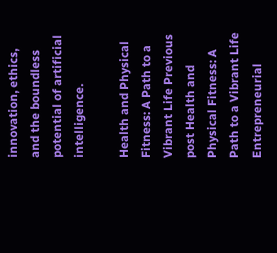innovation, ethics, and the boundless potential of artificial intelligence.

Health and Physical Fitness: A Path to a Vibrant Life Previous post Health and Physical Fitness: A Path to a Vibrant Life
Entrepreneurial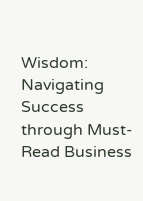Wisdom: Navigating Success through Must-Read Business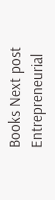Books Next post Entrepreneurial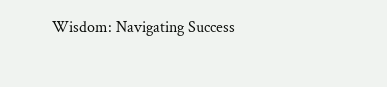Wisdom: Navigating Success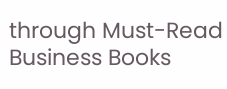through Must-Read Business Books